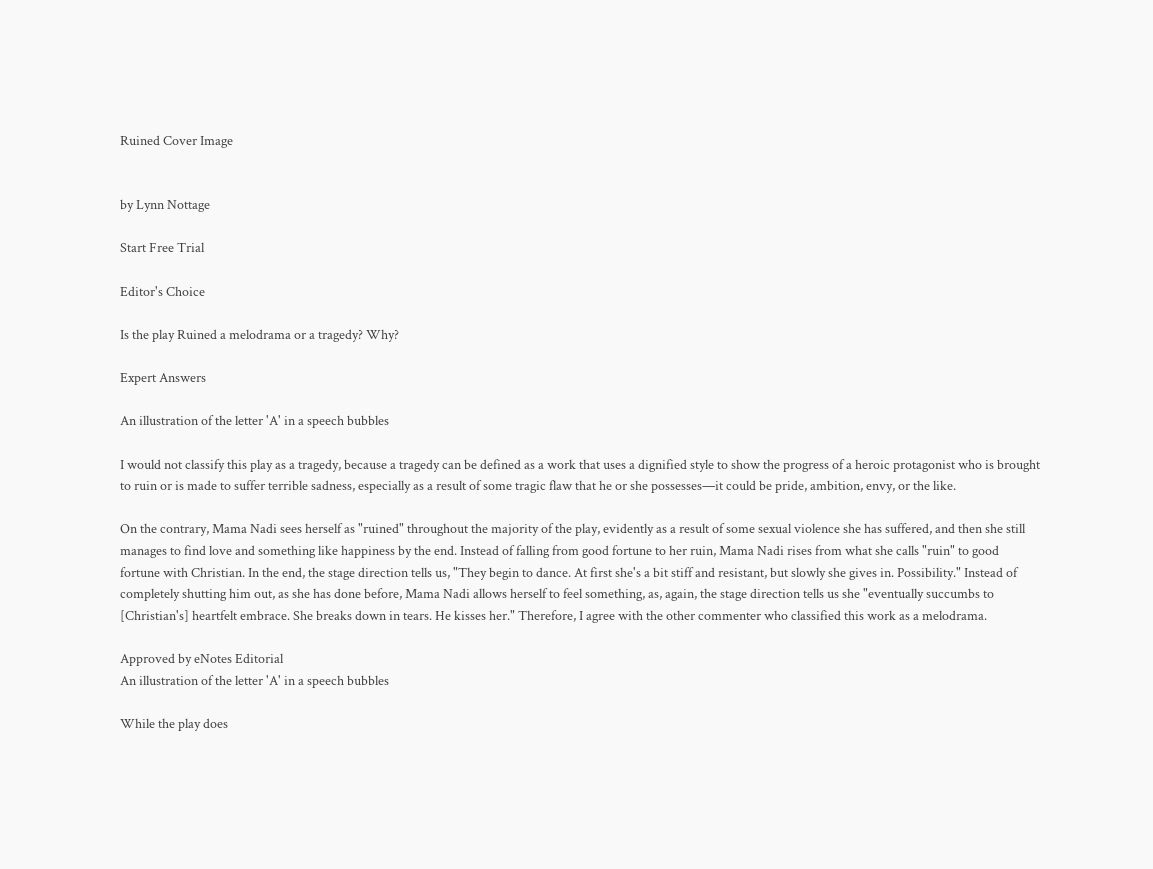Ruined Cover Image


by Lynn Nottage

Start Free Trial

Editor's Choice

Is the play Ruined a melodrama or a tragedy? Why?

Expert Answers

An illustration of the letter 'A' in a speech bubbles

I would not classify this play as a tragedy, because a tragedy can be defined as a work that uses a dignified style to show the progress of a heroic protagonist who is brought to ruin or is made to suffer terrible sadness, especially as a result of some tragic flaw that he or she possesses—it could be pride, ambition, envy, or the like.

On the contrary, Mama Nadi sees herself as "ruined" throughout the majority of the play, evidently as a result of some sexual violence she has suffered, and then she still manages to find love and something like happiness by the end. Instead of falling from good fortune to her ruin, Mama Nadi rises from what she calls "ruin" to good fortune with Christian. In the end, the stage direction tells us, "They begin to dance. At first she's a bit stiff and resistant, but slowly she gives in. Possibility." Instead of completely shutting him out, as she has done before, Mama Nadi allows herself to feel something, as, again, the stage direction tells us she "eventually succumbs to [Christian's] heartfelt embrace. She breaks down in tears. He kisses her." Therefore, I agree with the other commenter who classified this work as a melodrama.

Approved by eNotes Editorial
An illustration of the letter 'A' in a speech bubbles

While the play does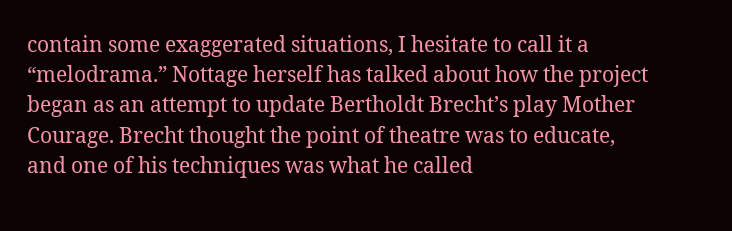contain some exaggerated situations, I hesitate to call it a “melodrama.” Nottage herself has talked about how the project began as an attempt to update Bertholdt Brecht’s play Mother Courage. Brecht thought the point of theatre was to educate, and one of his techniques was what he called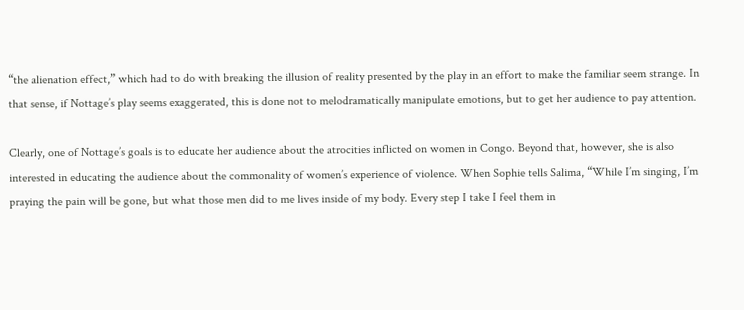“the alienation effect,” which had to do with breaking the illusion of reality presented by the play in an effort to make the familiar seem strange. In that sense, if Nottage’s play seems exaggerated, this is done not to melodramatically manipulate emotions, but to get her audience to pay attention.

Clearly, one of Nottage’s goals is to educate her audience about the atrocities inflicted on women in Congo. Beyond that, however, she is also interested in educating the audience about the commonality of women’s experience of violence. When Sophie tells Salima, “While I’m singing, I’m praying the pain will be gone, but what those men did to me lives inside of my body. Every step I take I feel them in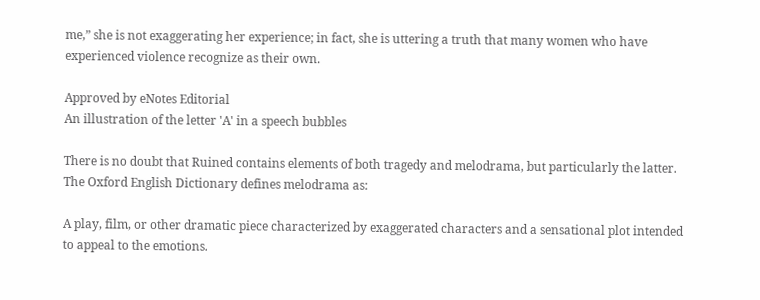me,” she is not exaggerating her experience; in fact, she is uttering a truth that many women who have experienced violence recognize as their own.

Approved by eNotes Editorial
An illustration of the letter 'A' in a speech bubbles

There is no doubt that Ruined contains elements of both tragedy and melodrama, but particularly the latter. The Oxford English Dictionary defines melodrama as:

A play, film, or other dramatic piece characterized by exaggerated characters and a sensational plot intended to appeal to the emotions.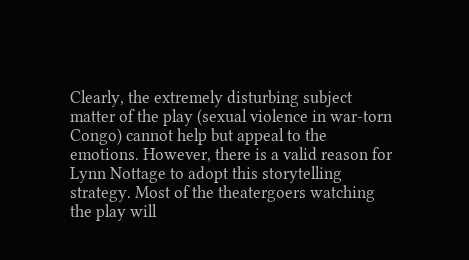Clearly, the extremely disturbing subject matter of the play (sexual violence in war-torn Congo) cannot help but appeal to the emotions. However, there is a valid reason for Lynn Nottage to adopt this storytelling strategy. Most of the theatergoers watching the play will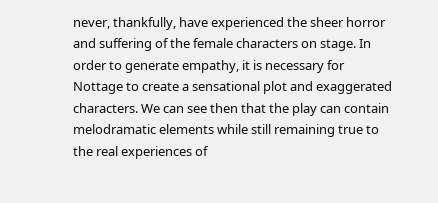never, thankfully, have experienced the sheer horror and suffering of the female characters on stage. In order to generate empathy, it is necessary for Nottage to create a sensational plot and exaggerated characters. We can see then that the play can contain melodramatic elements while still remaining true to the real experiences of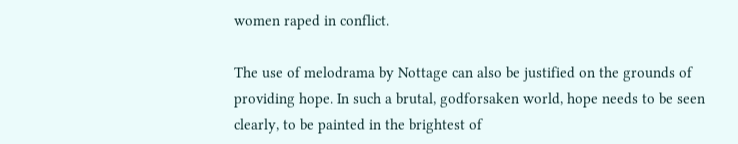women raped in conflict.

The use of melodrama by Nottage can also be justified on the grounds of providing hope. In such a brutal, godforsaken world, hope needs to be seen clearly, to be painted in the brightest of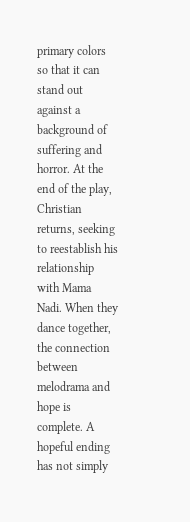primary colors so that it can stand out against a background of suffering and horror. At the end of the play, Christian returns, seeking to reestablish his relationship with Mama Nadi. When they dance together, the connection between melodrama and hope is complete. A hopeful ending has not simply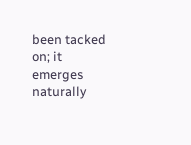been tacked on; it emerges naturally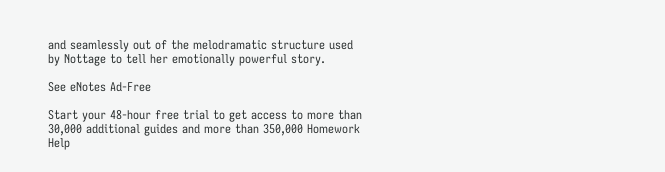and seamlessly out of the melodramatic structure used by Nottage to tell her emotionally powerful story.

See eNotes Ad-Free

Start your 48-hour free trial to get access to more than 30,000 additional guides and more than 350,000 Homework Help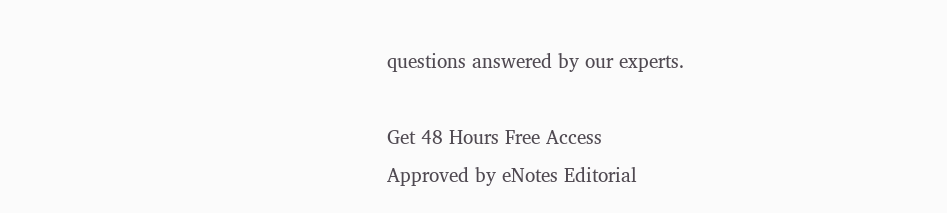questions answered by our experts.

Get 48 Hours Free Access
Approved by eNotes Editorial